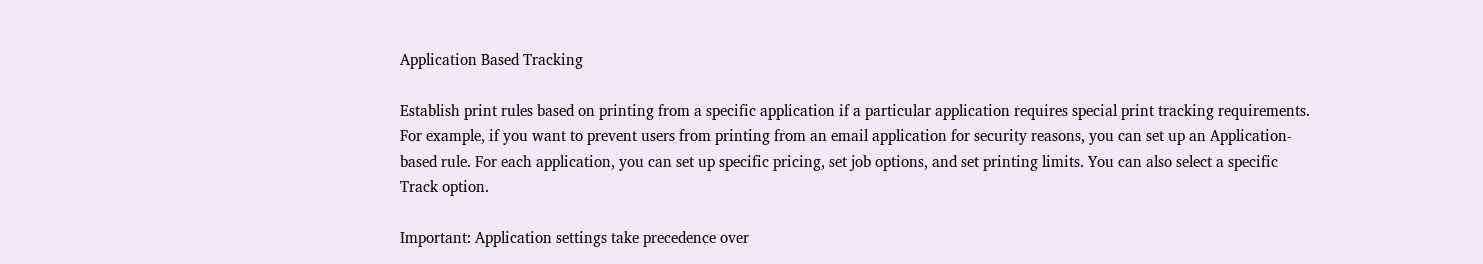Application Based Tracking

Establish print rules based on printing from a specific application if a particular application requires special print tracking requirements. For example, if you want to prevent users from printing from an email application for security reasons, you can set up an Application-based rule. For each application, you can set up specific pricing, set job options, and set printing limits. You can also select a specific Track option.

Important: Application settings take precedence over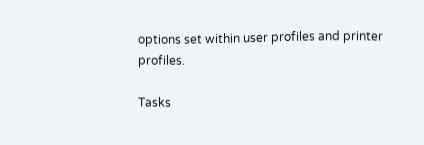options set within user profiles and printer profiles.

Tasks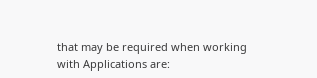that may be required when working with Applications are: